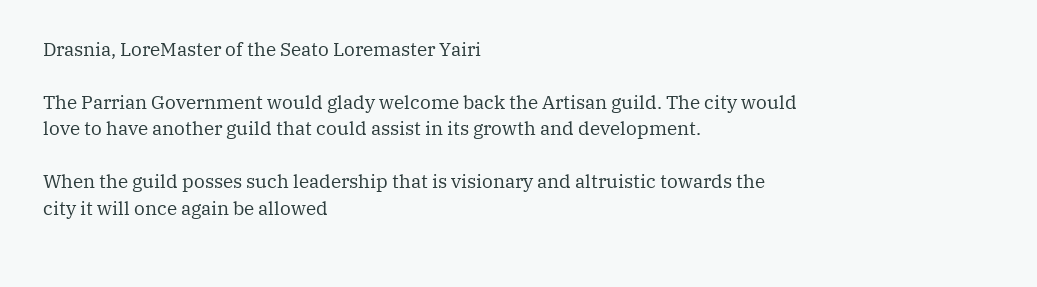Drasnia, LoreMaster of the Seato Loremaster Yairi

The Parrian Government would glady welcome back the Artisan guild. The city would love to have another guild that could assist in its growth and development.

When the guild posses such leadership that is visionary and altruistic towards the city it will once again be allowed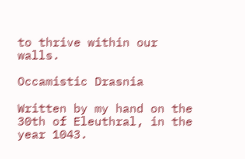to thrive within our walls.

Occamistic Drasnia

Written by my hand on the 30th of Eleuthral, in the year 1043.